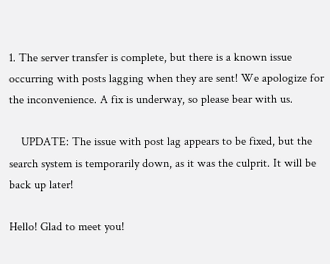1. The server transfer is complete, but there is a known issue occurring with posts lagging when they are sent! We apologize for the inconvenience. A fix is underway, so please bear with us.

    UPDATE: The issue with post lag appears to be fixed, but the search system is temporarily down, as it was the culprit. It will be back up later!

Hello! Glad to meet you!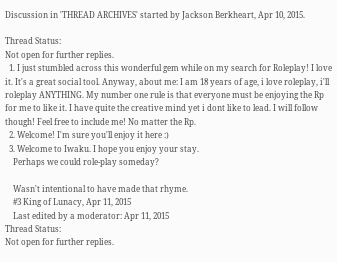Discussion in 'THREAD ARCHIVES' started by Jackson Berkheart, Apr 10, 2015.

Thread Status:
Not open for further replies.
  1. I just stumbled across this wonderful gem while on my search for Roleplay! I love it. It's a great social tool. Anyway, about me: I am 18 years of age, i love roleplay, i'll roleplay ANYTHING. My number one rule is that everyone must be enjoying the Rp for me to like it. I have quite the creative mind yet i dont like to lead. I will follow though! Feel free to include me! No matter the Rp.
  2. Welcome! I'm sure you'll enjoy it here :)
  3. Welcome to Iwaku. I hope you enjoy your stay.
    Perhaps we could role-play someday?

    Wasn't intentional to have made that rhyme.
    #3 King of Lunacy, Apr 11, 2015
    Last edited by a moderator: Apr 11, 2015
Thread Status:
Not open for further replies.